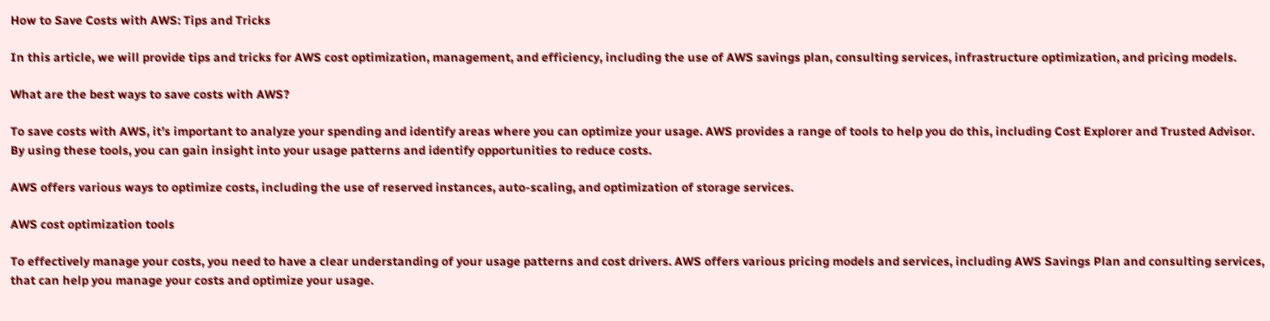How to Save Costs with AWS: Tips and Tricks

In this article, we will provide tips and tricks for AWS cost optimization, management, and efficiency, including the use of AWS savings plan, consulting services, infrastructure optimization, and pricing models.

What are the best ways to save costs with AWS?

To save costs with AWS, it’s important to analyze your spending and identify areas where you can optimize your usage. AWS provides a range of tools to help you do this, including Cost Explorer and Trusted Advisor. By using these tools, you can gain insight into your usage patterns and identify opportunities to reduce costs.

AWS offers various ways to optimize costs, including the use of reserved instances, auto-scaling, and optimization of storage services.

AWS cost optimization tools

To effectively manage your costs, you need to have a clear understanding of your usage patterns and cost drivers. AWS offers various pricing models and services, including AWS Savings Plan and consulting services, that can help you manage your costs and optimize your usage.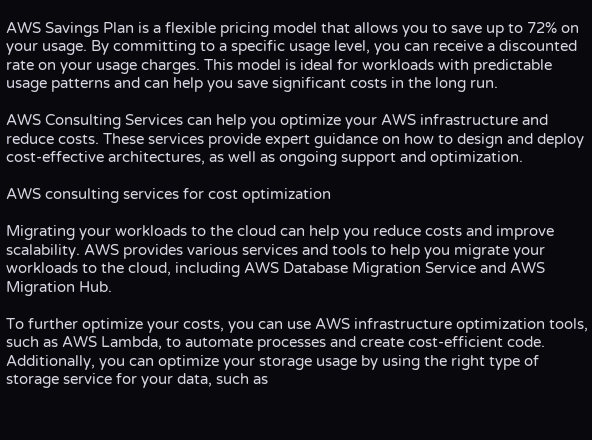AWS Savings Plan is a flexible pricing model that allows you to save up to 72% on your usage. By committing to a specific usage level, you can receive a discounted rate on your usage charges. This model is ideal for workloads with predictable usage patterns and can help you save significant costs in the long run.

AWS Consulting Services can help you optimize your AWS infrastructure and reduce costs. These services provide expert guidance on how to design and deploy cost-effective architectures, as well as ongoing support and optimization.

AWS consulting services for cost optimization

Migrating your workloads to the cloud can help you reduce costs and improve scalability. AWS provides various services and tools to help you migrate your workloads to the cloud, including AWS Database Migration Service and AWS Migration Hub.

To further optimize your costs, you can use AWS infrastructure optimization tools, such as AWS Lambda, to automate processes and create cost-efficient code. Additionally, you can optimize your storage usage by using the right type of storage service for your data, such as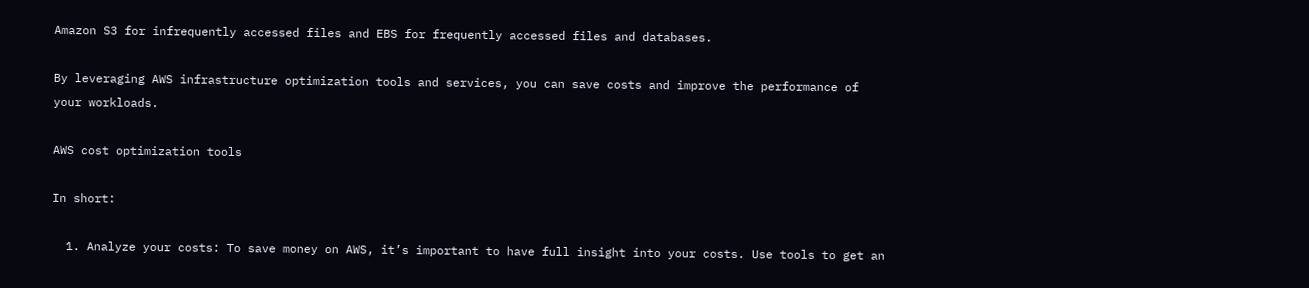Amazon S3 for infrequently accessed files and EBS for frequently accessed files and databases.

By leveraging AWS infrastructure optimization tools and services, you can save costs and improve the performance of your workloads.

AWS cost optimization tools

In short:

  1. Analyze your costs: To save money on AWS, it’s important to have full insight into your costs. Use tools to get an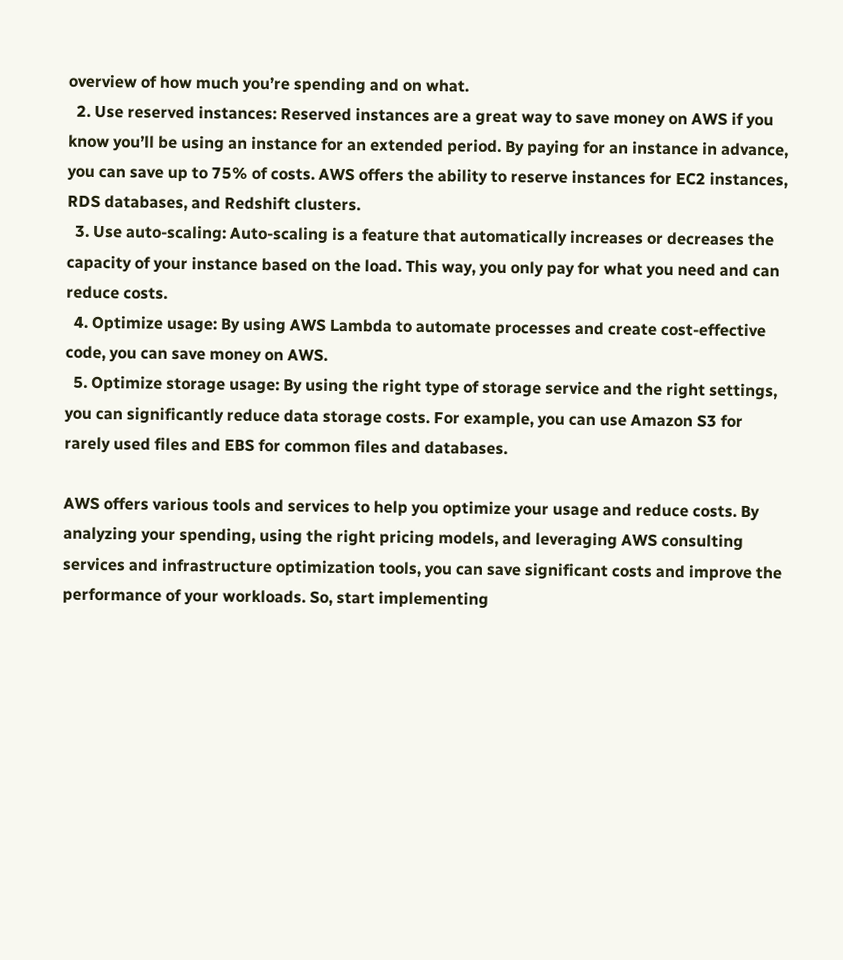overview of how much you’re spending and on what.
  2. Use reserved instances: Reserved instances are a great way to save money on AWS if you know you’ll be using an instance for an extended period. By paying for an instance in advance, you can save up to 75% of costs. AWS offers the ability to reserve instances for EC2 instances, RDS databases, and Redshift clusters.
  3. Use auto-scaling: Auto-scaling is a feature that automatically increases or decreases the capacity of your instance based on the load. This way, you only pay for what you need and can reduce costs.
  4. Optimize usage: By using AWS Lambda to automate processes and create cost-effective code, you can save money on AWS.
  5. Optimize storage usage: By using the right type of storage service and the right settings, you can significantly reduce data storage costs. For example, you can use Amazon S3 for rarely used files and EBS for common files and databases.

AWS offers various tools and services to help you optimize your usage and reduce costs. By analyzing your spending, using the right pricing models, and leveraging AWS consulting services and infrastructure optimization tools, you can save significant costs and improve the performance of your workloads. So, start implementing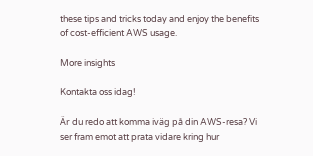these tips and tricks today and enjoy the benefits of cost-efficient AWS usage.

More insights

Kontakta oss idag!

Är du redo att komma iväg på din AWS-resa? Vi ser fram emot att prata vidare kring hur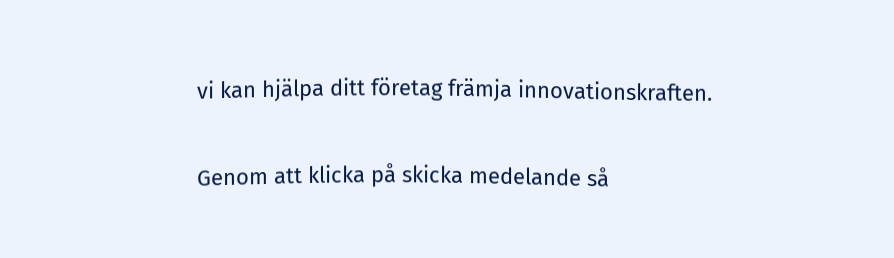vi kan hjälpa ditt företag främja innovationskraften.

Genom att klicka på skicka medelande så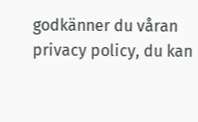godkänner du våran privacy policy, du kan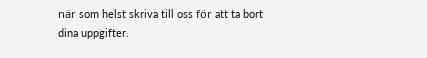när som helst skriva till oss för att ta bort dina uppgifter.